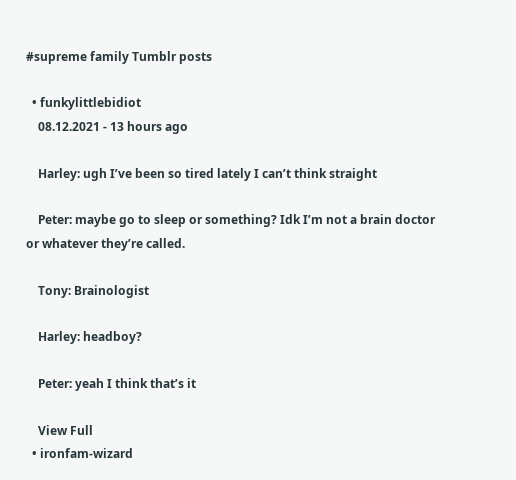#supreme family Tumblr posts

  • funkylittlebidiot
    08.12.2021 - 13 hours ago

    Harley: ugh I’ve been so tired lately I can’t think straight

    Peter: maybe go to sleep or something? Idk I’m not a brain doctor or whatever they’re called.

    Tony: Brainologist

    Harley: headboy?

    Peter: yeah I think that’s it

    View Full
  • ironfam-wizard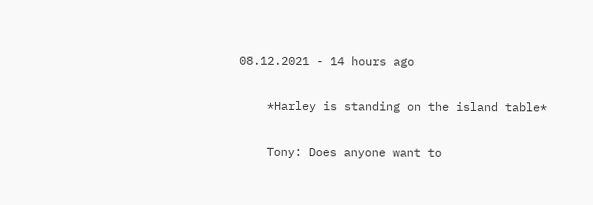08.12.2021 - 14 hours ago

    *Harley is standing on the island table*

    Tony: Does anyone want to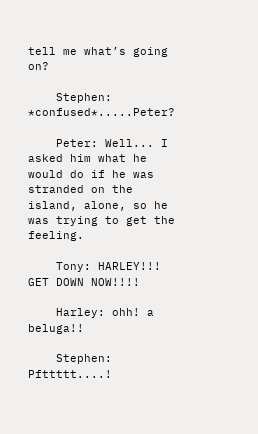tell me what’s going on?

    Stephen: *confused*.....Peter?

    Peter: Well... I asked him what he would do if he was stranded on the island, alone, so he was trying to get the feeling.

    Tony: HARLEY!!! GET DOWN NOW!!!!

    Harley: ohh! a beluga!!

    Stephen: Pfttttt....!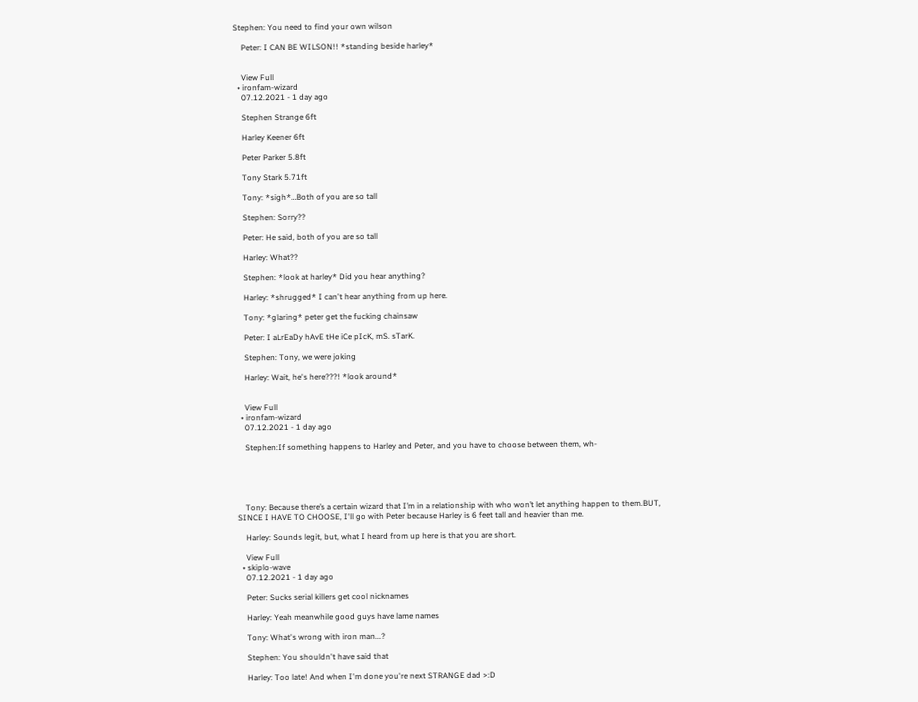Stephen: You need to find your own wilson

    Peter: I CAN BE WILSON!! *standing beside harley*


    View Full
  • ironfam-wizard
    07.12.2021 - 1 day ago

    Stephen Strange 6ft

    Harley Keener 6ft

    Peter Parker 5.8ft

    Tony Stark 5.71ft

    Tony: *sigh*…Both of you are so tall

    Stephen: Sorry??

    Peter: He said, both of you are so tall

    Harley: What??

    Stephen: *look at harley* Did you hear anything?

    Harley: *shrugged* I can't hear anything from up here.

    Tony: *glaring* peter get the fucking chainsaw

    Peter: I aLrEaDy hAvE tHe iCe pIcK, mS. sTarK.

    Stephen: Tony, we were joking

    Harley: Wait, he's here???! *look around*


    View Full
  • ironfam-wizard
    07.12.2021 - 1 day ago

    Stephen:If something happens to Harley and Peter, and you have to choose between them, wh-





    Tony: Because there’s a certain wizard that I’m in a relationship with who won’t let anything happen to them.BUT, SINCE I HAVE TO CHOOSE, I'll go with Peter because Harley is 6 feet tall and heavier than me.

    Harley: Sounds legit, but, what I heard from up here is that you are short.

    View Full
  • skiplo-wave
    07.12.2021 - 1 day ago

    Peter: Sucks serial killers get cool nicknames

    Harley: Yeah meanwhile good guys have lame names

    Tony: What's wrong with iron man...?

    Stephen: You shouldn't have said that

    Harley: Too late! And when I'm done you're next STRANGE dad >:D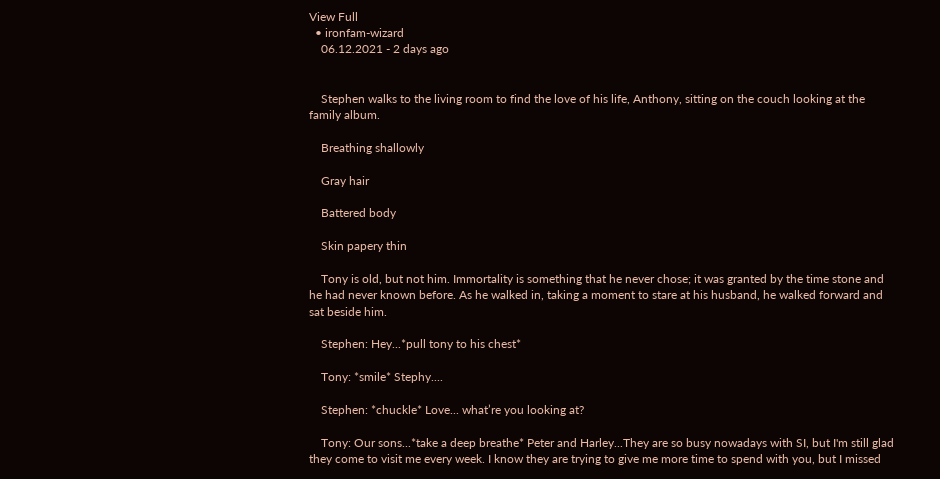View Full
  • ironfam-wizard
    06.12.2021 - 2 days ago


    Stephen walks to the living room to find the love of his life, Anthony, sitting on the couch looking at the family album.

    Breathing shallowly

    Gray hair

    Battered body

    Skin papery thin

    Tony is old, but not him. Immortality is something that he never chose; it was granted by the time stone and he had never known before. As he walked in, taking a moment to stare at his husband, he walked forward and sat beside him.

    Stephen: Hey...*pull tony to his chest*

    Tony: *smile* Stephy....

    Stephen: *chuckle* Love... what’re you looking at?

    Tony: Our sons...*take a deep breathe* Peter and Harley...They are so busy nowadays with SI, but I'm still glad they come to visit me every week. I know they are trying to give me more time to spend with you, but I missed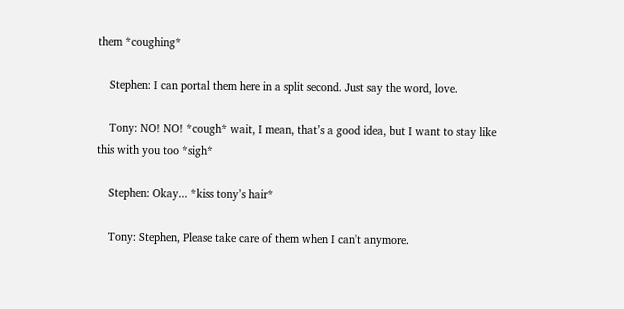them *coughing*

    Stephen: I can portal them here in a split second. Just say the word, love.

    Tony: NO! NO! *cough* wait, I mean, that’s a good idea, but I want to stay like this with you too *sigh*

    Stephen: Okay... *kiss tony’s hair*

    Tony: Stephen, Please take care of them when I can't anymore.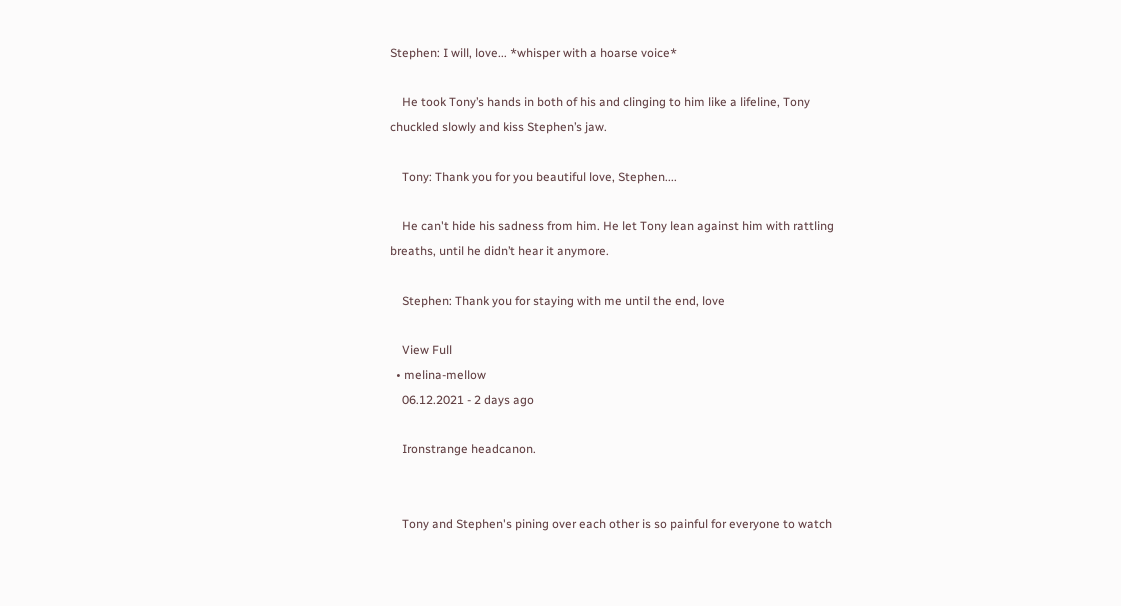Stephen: I will, love... *whisper with a hoarse voice*

    He took Tony’s hands in both of his and clinging to him like a lifeline, Tony chuckled slowly and kiss Stephen’s jaw.

    Tony: Thank you for you beautiful love, Stephen....

    He can't hide his sadness from him. He let Tony lean against him with rattling breaths, until he didn’t hear it anymore.

    Stephen: Thank you for staying with me until the end, love

    View Full
  • melina-mellow
    06.12.2021 - 2 days ago

    Ironstrange headcanon.


    Tony and Stephen's pining over each other is so painful for everyone to watch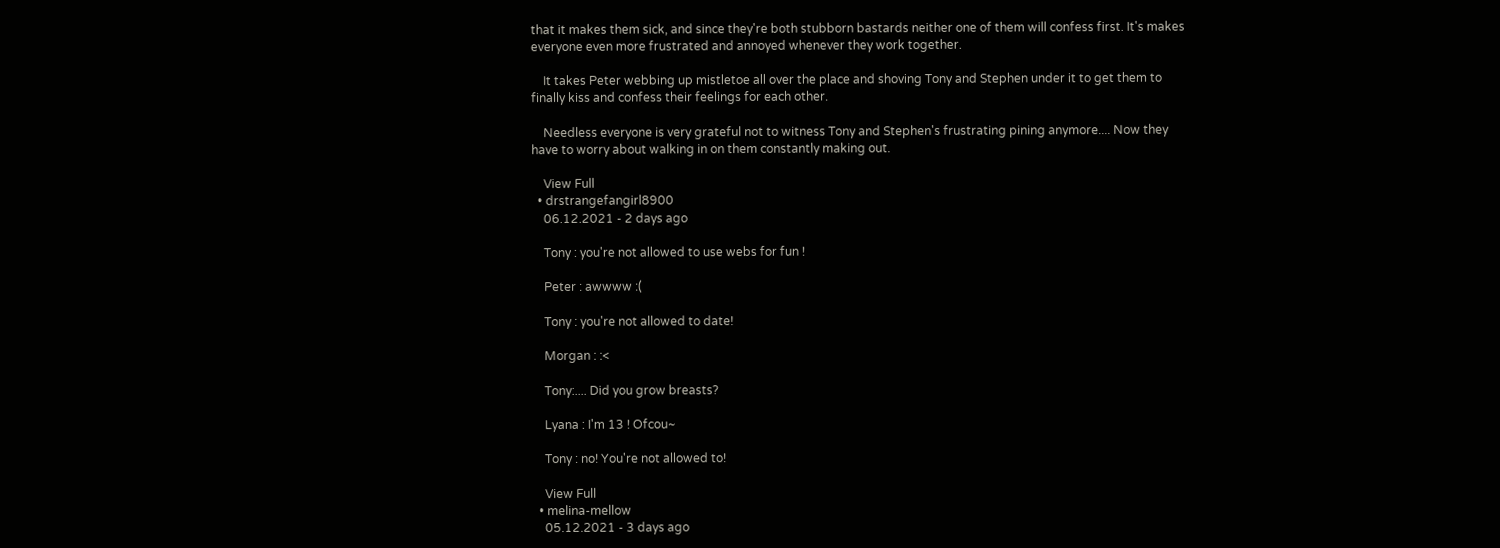that it makes them sick, and since they're both stubborn bastards neither one of them will confess first. It's makes everyone even more frustrated and annoyed whenever they work together.

    It takes Peter webbing up mistletoe all over the place and shoving Tony and Stephen under it to get them to finally kiss and confess their feelings for each other.

    Needless everyone is very grateful not to witness Tony and Stephen's frustrating pining anymore.... Now they have to worry about walking in on them constantly making out.

    View Full
  • drstrangefangirl8900
    06.12.2021 - 2 days ago

    Tony : you're not allowed to use webs for fun !

    Peter : awwww :(

    Tony : you're not allowed to date!

    Morgan : :<

    Tony:.... Did you grow breasts?

    Lyana : I'm 13 ! Ofcou~

    Tony : no! You're not allowed to!

    View Full
  • melina-mellow
    05.12.2021 - 3 days ago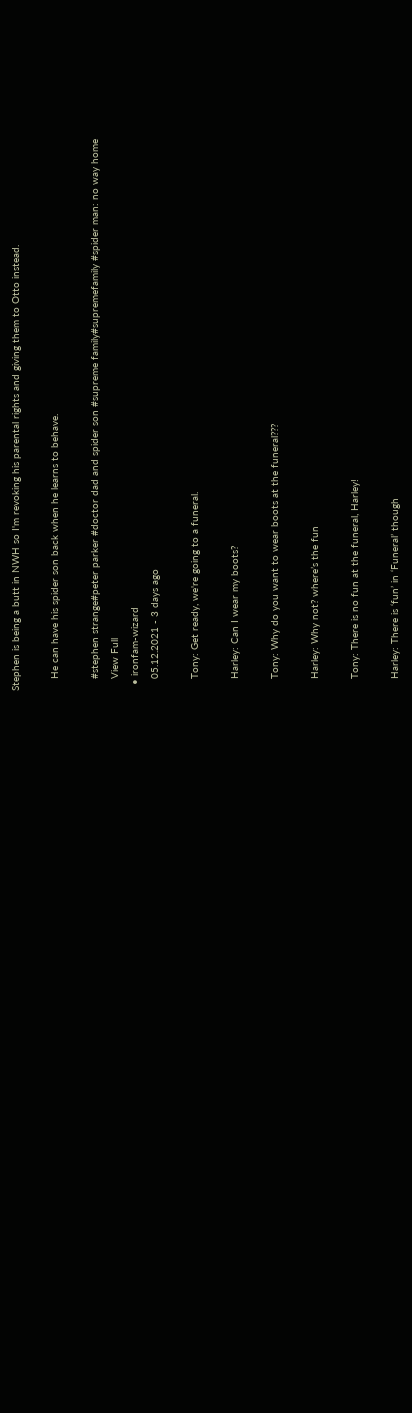Stephen is being a butt in NWH so I'm revoking his parental rights and giving them to Otto instead.

    He can have his spider son back when he learns to behave.

    #stephen strange#peter parker #doctor dad and spider son #supreme family#supremefamily #spider man: no way home
    View Full
  • ironfam-wizard
    05.12.2021 - 3 days ago

    Tony: Get ready, we're going to a funeral.

    Harley: Can I wear my boots?

    Tony: Why do you want to wear boots at the funeral???

    Harley: Why not? where’s the fun

    Tony: There is no fun at the funeral, Harley!

    Harley: There is ‘fun’ in ‘Funeral’ though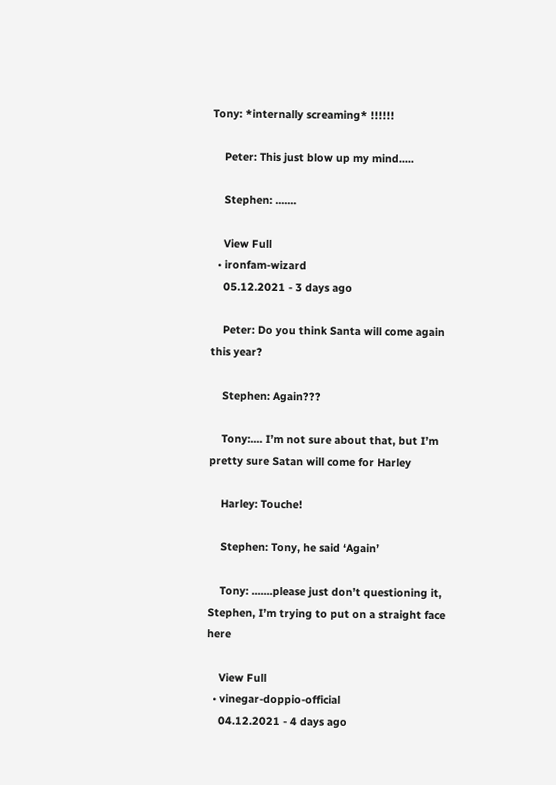Tony: *internally screaming* !!!!!!

    Peter: This just blow up my mind.....

    Stephen: .......

    View Full
  • ironfam-wizard
    05.12.2021 - 3 days ago

    Peter: Do you think Santa will come again this year?

    Stephen: Again???

    Tony:.... I’m not sure about that, but I’m pretty sure Satan will come for Harley

    Harley: Touche!

    Stephen: Tony, he said ‘Again’

    Tony: .......please just don’t questioning it, Stephen, I’m trying to put on a straight face here

    View Full
  • vinegar-doppio-official
    04.12.2021 - 4 days ago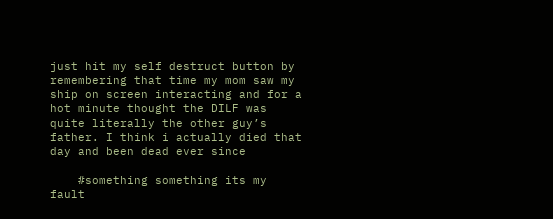just hit my self destruct button by remembering that time my mom saw my ship on screen interacting and for a hot minute thought the DILF was quite literally the other guy’s father. I think i actually died that day and been dead ever since

    #something something its my fault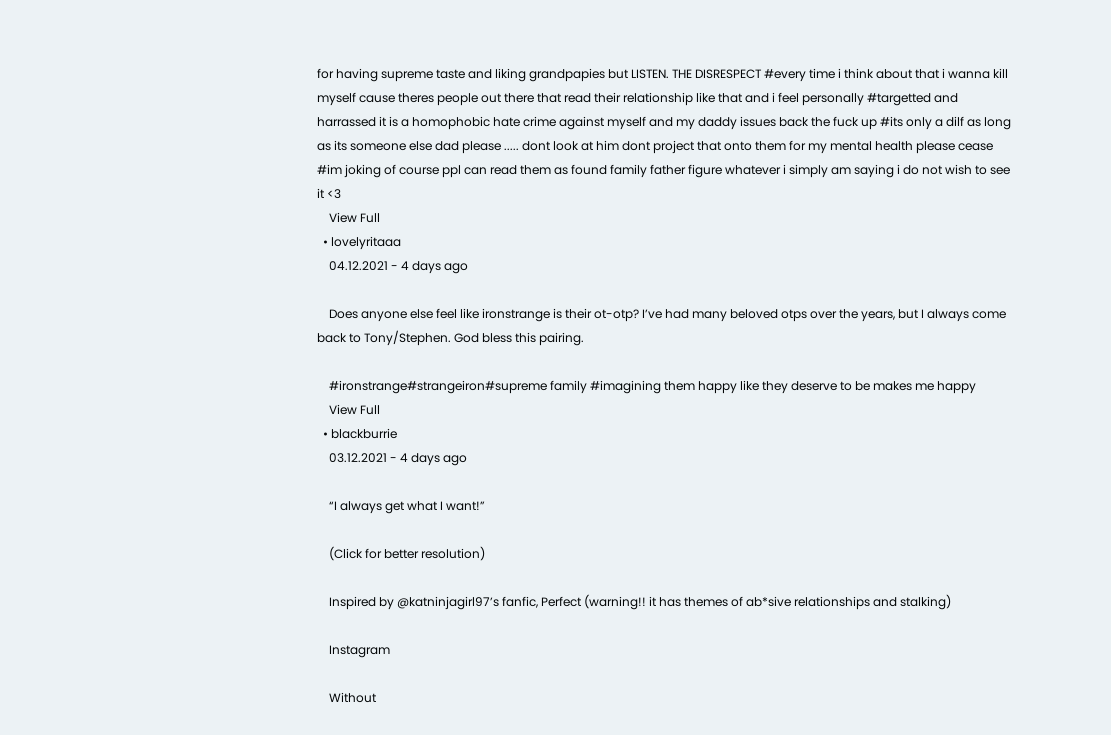for having supreme taste and liking grandpapies but LISTEN. THE DISRESPECT #every time i think about that i wanna kill myself cause theres people out there that read their relationship like that and i feel personally #targetted and harrassed it is a homophobic hate crime against myself and my daddy issues back the fuck up #its only a dilf as long as its someone else dad please ..... dont look at him dont project that onto them for my mental health please cease #im joking of course ppl can read them as found family father figure whatever i simply am saying i do not wish to see it <3
    View Full
  • lovelyritaaa
    04.12.2021 - 4 days ago

    Does anyone else feel like ironstrange is their ot-otp? I’ve had many beloved otps over the years, but I always come back to Tony/Stephen. God bless this pairing.

    #ironstrange#strangeiron#supreme family #imagining them happy like they deserve to be makes me happy
    View Full
  • blackburrie
    03.12.2021 - 4 days ago

    “I always get what I want!”

    (Click for better resolution)

    Inspired by @katninjagirl97’s fanfic, Perfect (warning!! it has themes of ab*sive relationships and stalking)

    Instagram

    Without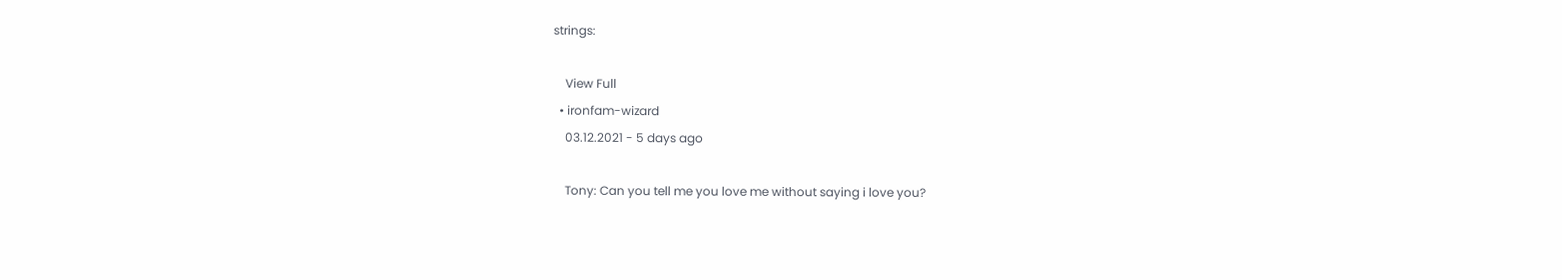strings:

    View Full
  • ironfam-wizard
    03.12.2021 - 5 days ago

    Tony: Can you tell me you love me without saying i love you?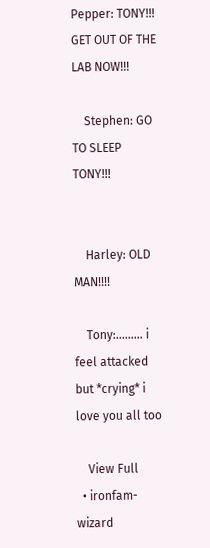Pepper: TONY!!! GET OUT OF THE LAB NOW!!!

    Stephen: GO TO SLEEP TONY!!!


    Harley: OLD MAN!!!!

    Tony:......... i feel attacked but *crying* i love you all too

    View Full
  • ironfam-wizard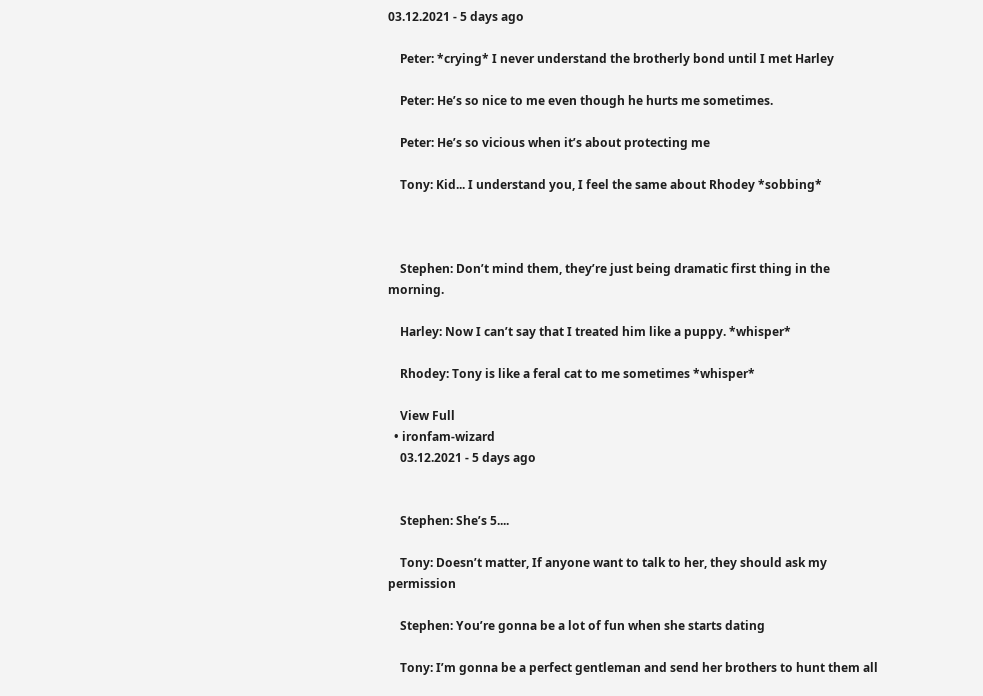03.12.2021 - 5 days ago

    Peter: *crying* I never understand the brotherly bond until I met Harley

    Peter: He’s so nice to me even though he hurts me sometimes.

    Peter: He’s so vicious when it’s about protecting me

    Tony: Kid... I understand you, I feel the same about Rhodey *sobbing*



    Stephen: Don’t mind them, they’re just being dramatic first thing in the morning.

    Harley: Now I can’t say that I treated him like a puppy. *whisper*

    Rhodey: Tony is like a feral cat to me sometimes *whisper*

    View Full
  • ironfam-wizard
    03.12.2021 - 5 days ago


    Stephen: She’s 5....

    Tony: Doesn’t matter, If anyone want to talk to her, they should ask my permission

    Stephen: You’re gonna be a lot of fun when she starts dating

    Tony: I’m gonna be a perfect gentleman and send her brothers to hunt them all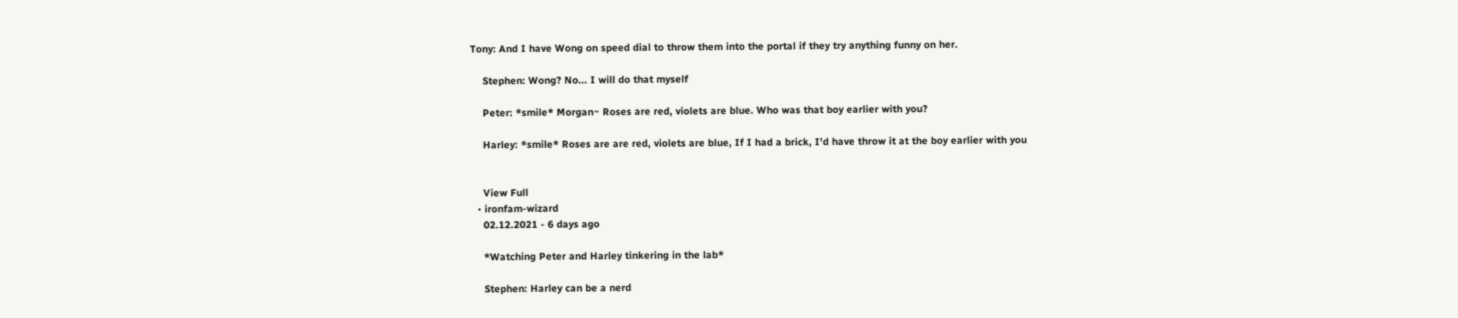Tony: And I have Wong on speed dial to throw them into the portal if they try anything funny on her.

    Stephen: Wong? No... I will do that myself

    Peter: *smile* Morgan~ Roses are red, violets are blue. Who was that boy earlier with you?

    Harley: *smile* Roses are are red, violets are blue, If I had a brick, I’d have throw it at the boy earlier with you


    View Full
  • ironfam-wizard
    02.12.2021 - 6 days ago

    *Watching Peter and Harley tinkering in the lab*

    Stephen: Harley can be a nerd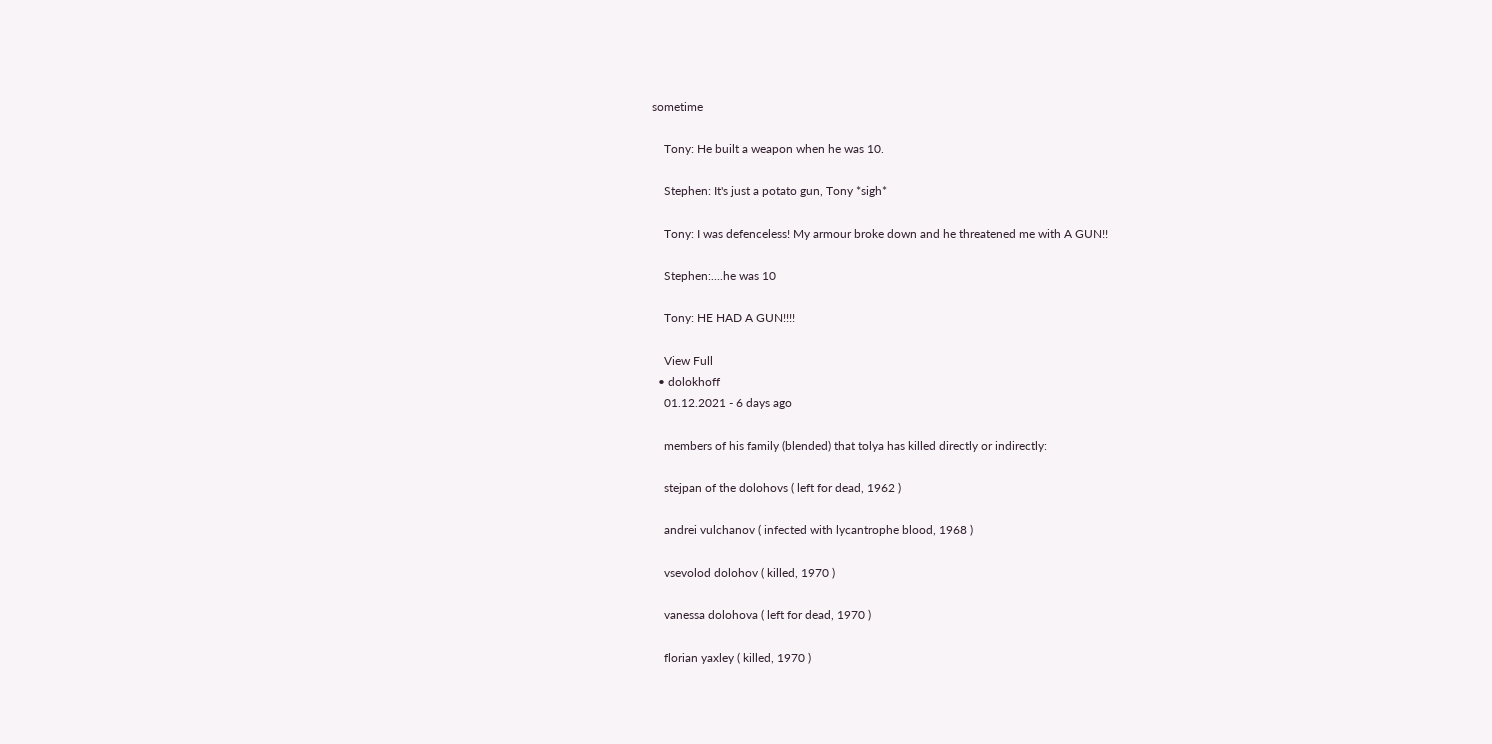sometime

    Tony: He built a weapon when he was 10.

    Stephen: It's just a potato gun, Tony *sigh*

    Tony: I was defenceless! My armour broke down and he threatened me with A GUN!!

    Stephen:....he was 10

    Tony: HE HAD A GUN!!!!

    View Full
  • dolokhoff
    01.12.2021 - 6 days ago

    members of his family (blended) that tolya has killed directly or indirectly:

    stejpan of the dolohovs ( left for dead, 1962 )

    andrei vulchanov ( infected with lycantrophe blood, 1968 )

    vsevolod dolohov ( killed, 1970 )

    vanessa dolohova ( left for dead, 1970 )

    florian yaxley ( killed, 1970 )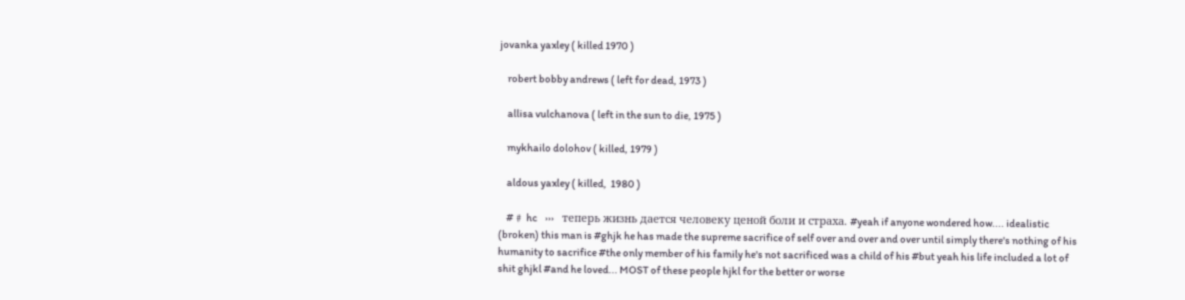jovanka yaxley ( killed 1970 )

    robert bobby andrews ( left for dead, 1973 )

    allisa vulchanova ( left in the sun to die, 1975 )

    mykhailo dolohov ( killed, 1979 )

    aldous yaxley ( killed,  1980 )

    #﹟ hc    ›››    теперь жизнь дается человеку ценой боли и страха. #yeah if anyone wondered how.... idealistic (broken) this man is #ghjk he has made the supreme sacrifice of self over and over and over until simply there's nothing of his humanity to sacrifice #the only member of his family he's not sacrificed was a child of his #but yeah his life included a lot of shit ghjkl #and he loved... MOST of these people hjkl for the better or worse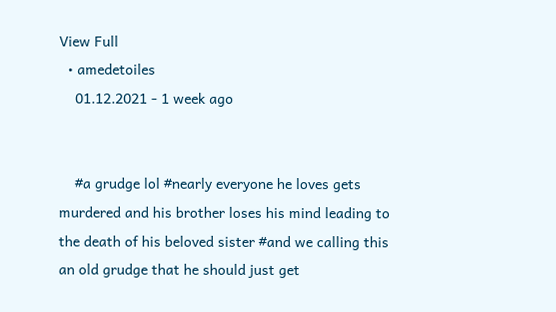View Full
  • amedetoiles
    01.12.2021 - 1 week ago


    #a grudge lol #nearly everyone he loves gets murdered and his brother loses his mind leading to the death of his beloved sister #and we calling this an old grudge that he should just get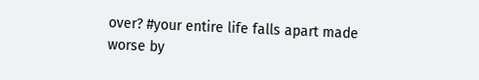over? #your entire life falls apart made worse by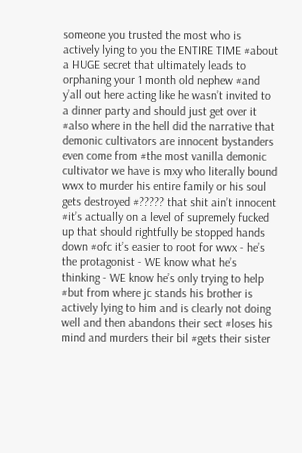someone you trusted the most who is actively lying to you the ENTIRE TIME #about a HUGE secret that ultimately leads to orphaning your 1 month old nephew #and y’all out here acting like he wasn’t invited to a dinner party and should just get over it #also where in the hell did the narrative that demonic cultivators are innocent bystanders even come from #the most vanilla demonic cultivator we have is mxy who literally bound wwx to murder his entire family or his soul gets destroyed #????? that shit ain’t innocent #it’s actually on a level of supremely fucked up that should rightfully be stopped hands down #ofc it’s easier to root for wwx - he’s the protagonist - WE know what he’s thinking - WE know he’s only trying to help #but from where jc stands his brother is actively lying to him and is clearly not doing well and then abandons their sect #loses his mind and murders their bil #gets their sister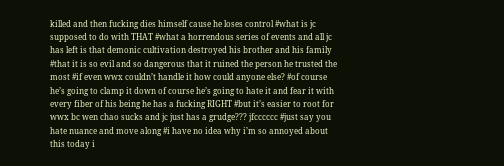killed and then fucking dies himself cause he loses control #what is jc supposed to do with THAT #what a horrendous series of events and all jc has left is that demonic cultivation destroyed his brother and his family #that it is so evil and so dangerous that it ruined the person he trusted the most #if even wwx couldn’t handle it how could anyone else? #of course he’s going to clamp it down of course he’s going to hate it and fear it with every fiber of his being he has a fucking RIGHT #but it’s easier to root for wwx bc wen chao sucks and jc just has a grudge??? jfcccccc #just say you hate nuance and move along #i have no idea why i’m so annoyed about this today i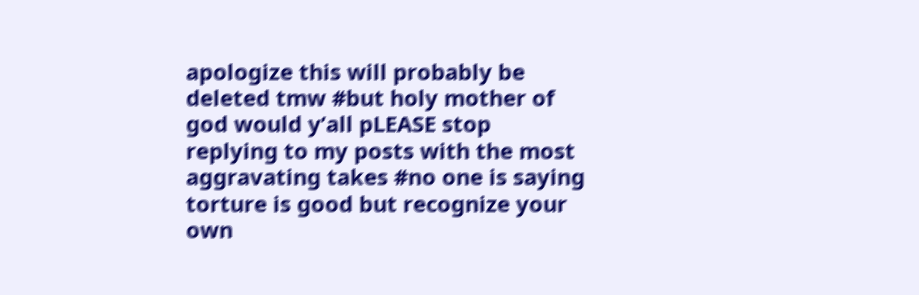apologize this will probably be deleted tmw #but holy mother of god would y’all pLEASE stop replying to my posts with the most aggravating takes #no one is saying torture is good but recognize your own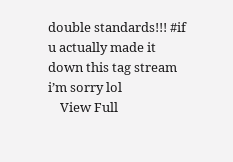double standards!!! #if u actually made it down this tag stream i’m sorry lol
    View Full